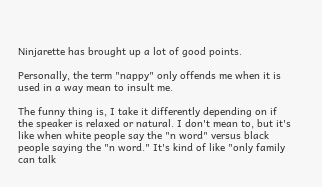Ninjarette has brought up a lot of good points.

Personally, the term "nappy" only offends me when it is used in a way mean to insult me.

The funny thing is, I take it differently depending on if the speaker is relaxed or natural. I don't mean to, but it's like when white people say the "n word" versus black people saying the "n word." It's kind of like "only family can talk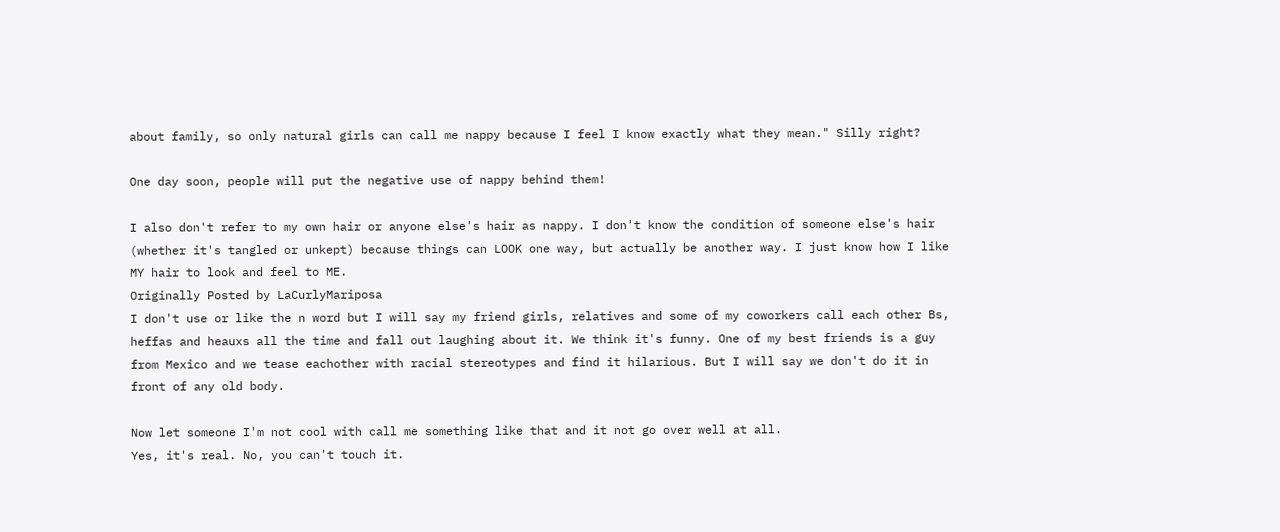about family, so only natural girls can call me nappy because I feel I know exactly what they mean." Silly right?

One day soon, people will put the negative use of nappy behind them!

I also don't refer to my own hair or anyone else's hair as nappy. I don't know the condition of someone else's hair (whether it's tangled or unkept) because things can LOOK one way, but actually be another way. I just know how I like MY hair to look and feel to ME.
Originally Posted by LaCurlyMariposa
I don't use or like the n word but I will say my friend girls, relatives and some of my coworkers call each other Bs, heffas and heauxs all the time and fall out laughing about it. We think it's funny. One of my best friends is a guy from Mexico and we tease eachother with racial stereotypes and find it hilarious. But I will say we don't do it in front of any old body.

Now let someone I'm not cool with call me something like that and it not go over well at all.
Yes, it's real. No, you can't touch it.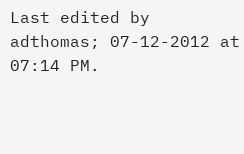Last edited by adthomas; 07-12-2012 at 07:14 PM.